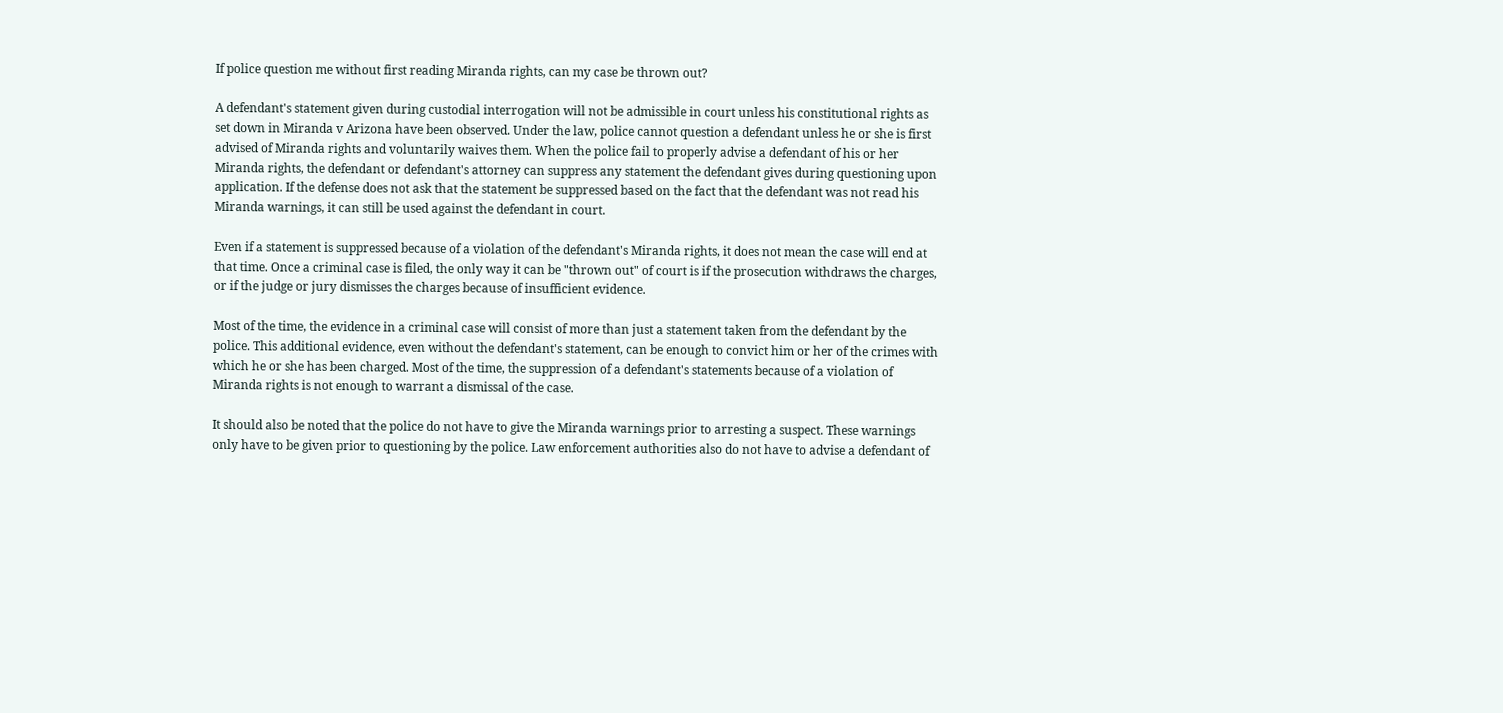If police question me without first reading Miranda rights, can my case be thrown out?

A defendant's statement given during custodial interrogation will not be admissible in court unless his constitutional rights as set down in Miranda v Arizona have been observed. Under the law, police cannot question a defendant unless he or she is first advised of Miranda rights and voluntarily waives them. When the police fail to properly advise a defendant of his or her Miranda rights, the defendant or defendant's attorney can suppress any statement the defendant gives during questioning upon application. If the defense does not ask that the statement be suppressed based on the fact that the defendant was not read his Miranda warnings, it can still be used against the defendant in court.

Even if a statement is suppressed because of a violation of the defendant's Miranda rights, it does not mean the case will end at that time. Once a criminal case is filed, the only way it can be "thrown out" of court is if the prosecution withdraws the charges, or if the judge or jury dismisses the charges because of insufficient evidence.

Most of the time, the evidence in a criminal case will consist of more than just a statement taken from the defendant by the police. This additional evidence, even without the defendant's statement, can be enough to convict him or her of the crimes with which he or she has been charged. Most of the time, the suppression of a defendant's statements because of a violation of Miranda rights is not enough to warrant a dismissal of the case.

It should also be noted that the police do not have to give the Miranda warnings prior to arresting a suspect. These warnings only have to be given prior to questioning by the police. Law enforcement authorities also do not have to advise a defendant of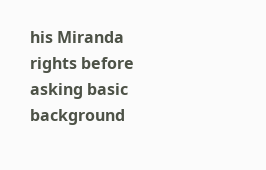his Miranda rights before asking basic background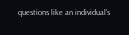questions like an individual's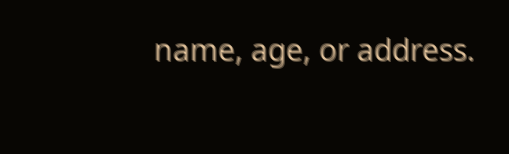name, age, or address.